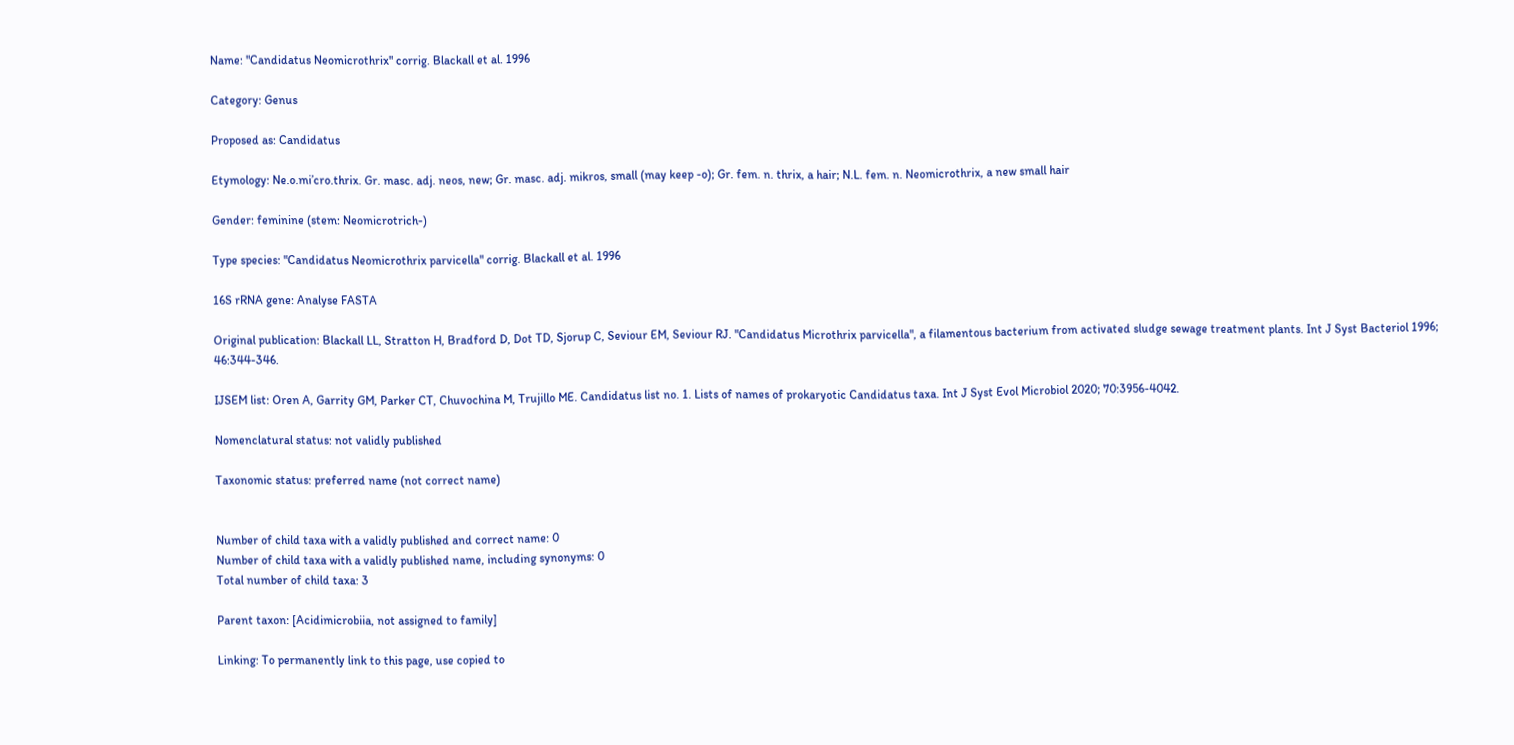Name: "Candidatus Neomicrothrix" corrig. Blackall et al. 1996

Category: Genus

Proposed as: Candidatus

Etymology: Ne.o.mi’cro.thrix. Gr. masc. adj. neos, new; Gr. masc. adj. mikros, small (may keep -o); Gr. fem. n. thrix, a hair; N.L. fem. n. Neomicrothrix, a new small hair

Gender: feminine (stem: Neomicrotrich-)

Type species: "Candidatus Neomicrothrix parvicella" corrig. Blackall et al. 1996

16S rRNA gene: Analyse FASTA

Original publication: Blackall LL, Stratton H, Bradford D, Dot TD, Sjorup C, Seviour EM, Seviour RJ. "Candidatus Microthrix parvicella", a filamentous bacterium from activated sludge sewage treatment plants. Int J Syst Bacteriol 1996; 46:344-346.

IJSEM list: Oren A, Garrity GM, Parker CT, Chuvochina M, Trujillo ME. Candidatus list no. 1. Lists of names of prokaryotic Candidatus taxa. Int J Syst Evol Microbiol 2020; 70:3956-4042.

Nomenclatural status: not validly published

Taxonomic status: preferred name (not correct name)


Number of child taxa with a validly published and correct name: 0
Number of child taxa with a validly published name, including synonyms: 0
Total number of child taxa: 3

Parent taxon: [Acidimicrobiia, not assigned to family]

Linking: To permanently link to this page, use copied to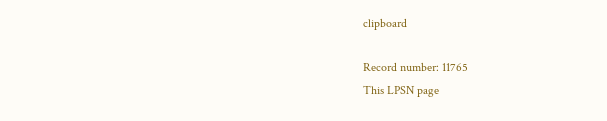clipboard

Record number: 11765
This LPSN page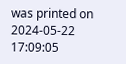was printed on 2024-05-22 17:09:05